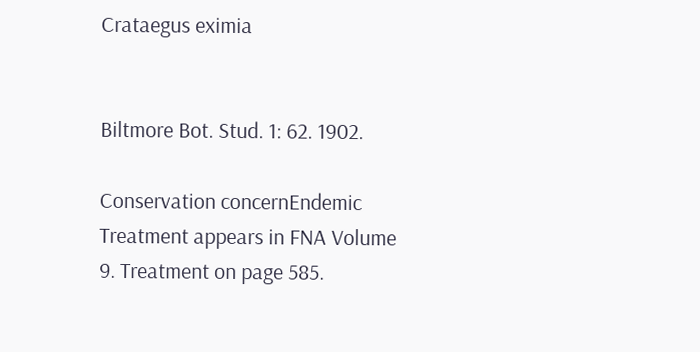Crataegus eximia


Biltmore Bot. Stud. 1: 62. 1902.

Conservation concernEndemic
Treatment appears in FNA Volume 9. Treatment on page 585.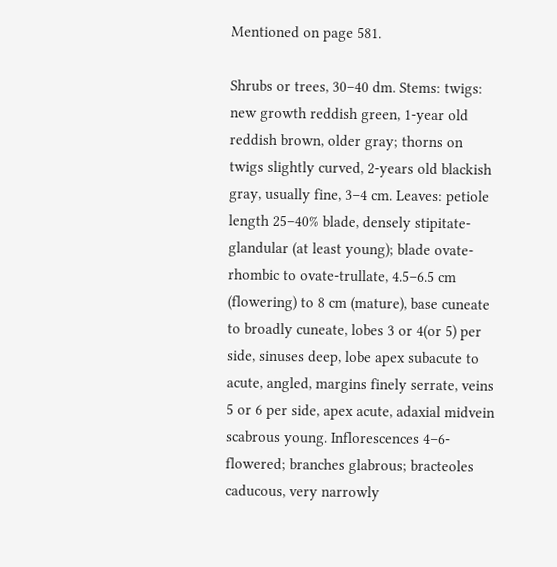Mentioned on page 581.

Shrubs or trees, 30–40 dm. Stems: twigs: new growth reddish green, 1-year old reddish brown, older gray; thorns on twigs slightly curved, 2-years old blackish gray, usually fine, 3–4 cm. Leaves: petiole length 25–40% blade, densely stipitate-glandular (at least young); blade ovate-rhombic to ovate-trullate, 4.5–6.5 cm (flowering) to 8 cm (mature), base cuneate to broadly cuneate, lobes 3 or 4(or 5) per side, sinuses deep, lobe apex subacute to acute, angled, margins finely serrate, veins 5 or 6 per side, apex acute, adaxial midvein scabrous young. Inflorescences 4–6-flowered; branches glabrous; bracteoles caducous, very narrowly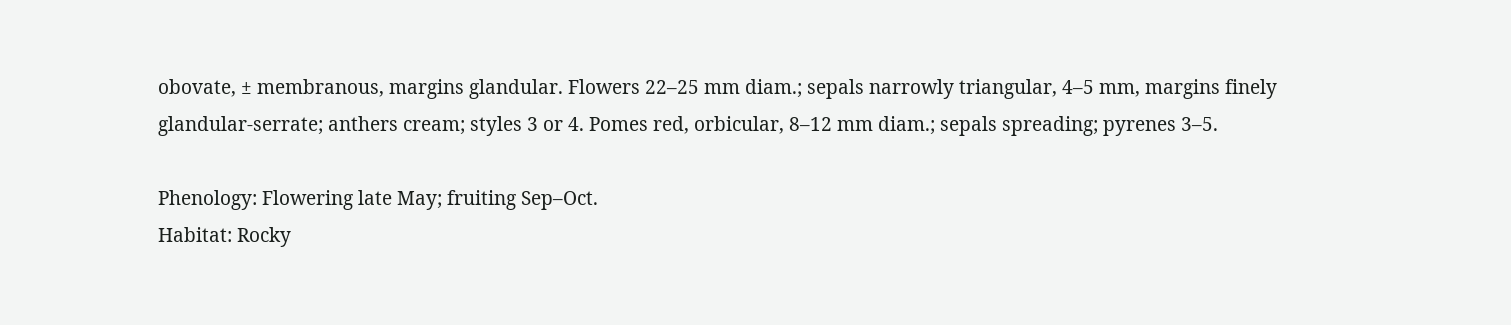obovate, ± membranous, margins glandular. Flowers 22–25 mm diam.; sepals narrowly triangular, 4–5 mm, margins finely glandular-serrate; anthers cream; styles 3 or 4. Pomes red, orbicular, 8–12 mm diam.; sepals spreading; pyrenes 3–5.

Phenology: Flowering late May; fruiting Sep–Oct.
Habitat: Rocky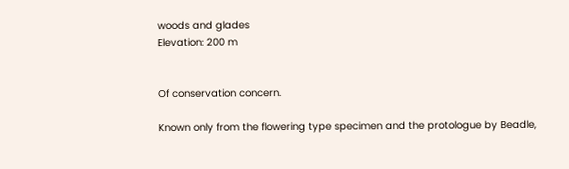woods and glades
Elevation: 200 m


Of conservation concern.

Known only from the flowering type specimen and the protologue by Beadle,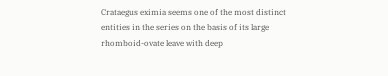Crataegus eximia seems one of the most distinct entities in the series on the basis of its large rhomboid-ovate leave with deep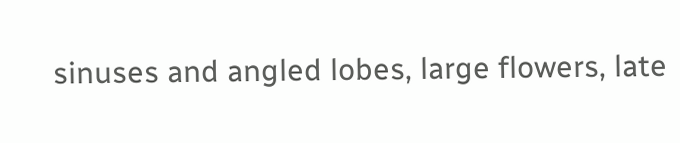sinuses and angled lobes, large flowers, late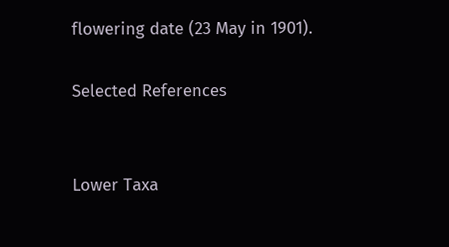flowering date (23 May in 1901).

Selected References


Lower Taxa